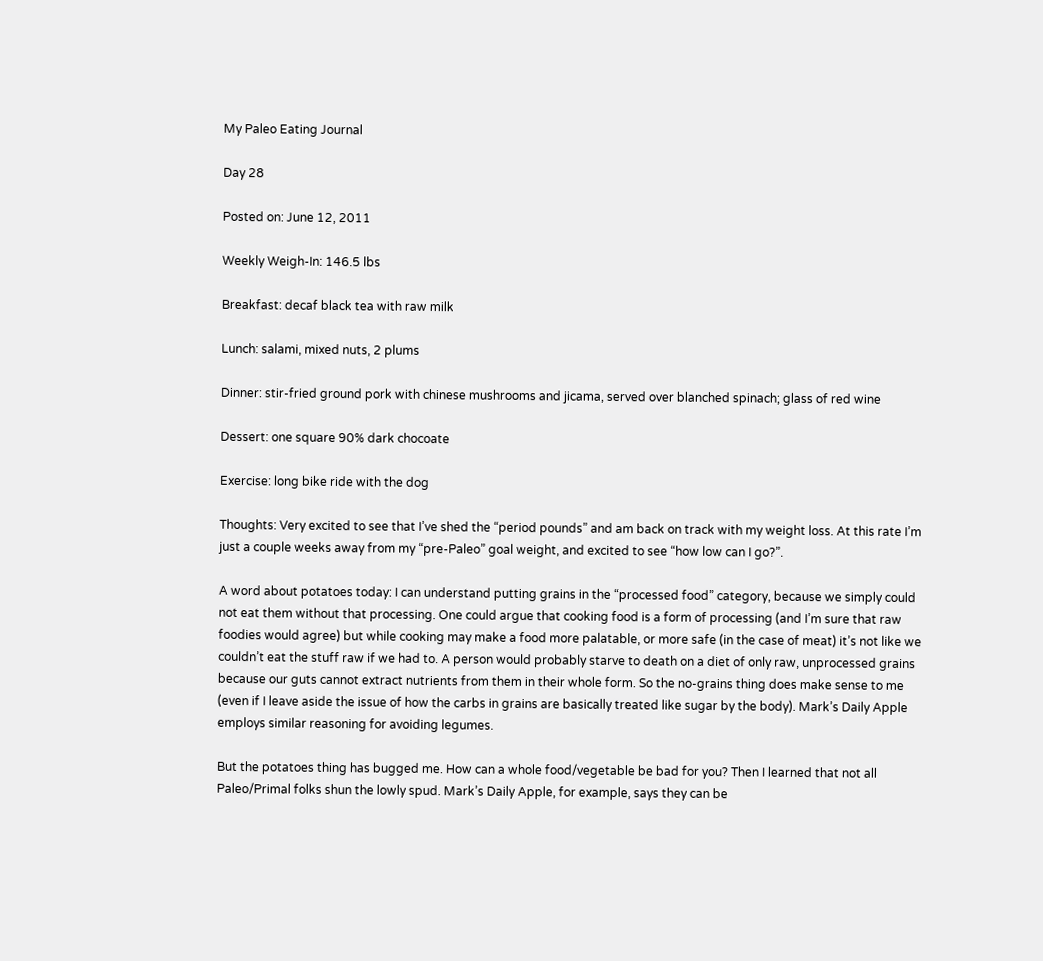My Paleo Eating Journal

Day 28

Posted on: June 12, 2011

Weekly Weigh-In: 146.5 lbs

Breakfast: decaf black tea with raw milk

Lunch: salami, mixed nuts, 2 plums

Dinner: stir-fried ground pork with chinese mushrooms and jicama, served over blanched spinach; glass of red wine

Dessert: one square 90% dark chocoate

Exercise: long bike ride with the dog

Thoughts: Very excited to see that I’ve shed the “period pounds” and am back on track with my weight loss. At this rate I’m just a couple weeks away from my “pre-Paleo” goal weight, and excited to see “how low can I go?”.

A word about potatoes today: I can understand putting grains in the “processed food” category, because we simply could not eat them without that processing. One could argue that cooking food is a form of processing (and I’m sure that raw foodies would agree) but while cooking may make a food more palatable, or more safe (in the case of meat) it’s not like we couldn’t eat the stuff raw if we had to. A person would probably starve to death on a diet of only raw, unprocessed grains because our guts cannot extract nutrients from them in their whole form. So the no-grains thing does make sense to me (even if I leave aside the issue of how the carbs in grains are basically treated like sugar by the body). Mark’s Daily Apple employs similar reasoning for avoiding legumes.

But the potatoes thing has bugged me. How can a whole food/vegetable be bad for you? Then I learned that not all Paleo/Primal folks shun the lowly spud. Mark’s Daily Apple, for example, says they can be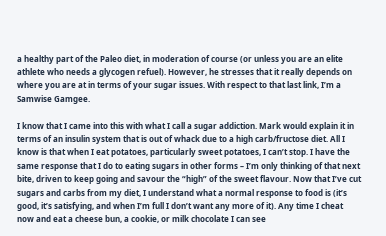a healthy part of the Paleo diet, in moderation of course (or unless you are an elite athlete who needs a glycogen refuel). However, he stresses that it really depends on where you are at in terms of your sugar issues. With respect to that last link, I’m a Samwise Gamgee.

I know that I came into this with what I call a sugar addiction. Mark would explain it in terms of an insulin system that is out of whack due to a high carb/fructose diet. All I know is that when I eat potatoes, particularly sweet potatoes, I can’t stop. I have the same response that I do to eating sugars in other forms – I’m only thinking of that next bite, driven to keep going and savour the “high” of the sweet flavour. Now that I’ve cut sugars and carbs from my diet, I understand what a normal response to food is (it’s good, it’s satisfying, and when I’m full I don’t want any more of it). Any time I cheat now and eat a cheese bun, a cookie, or milk chocolate I can see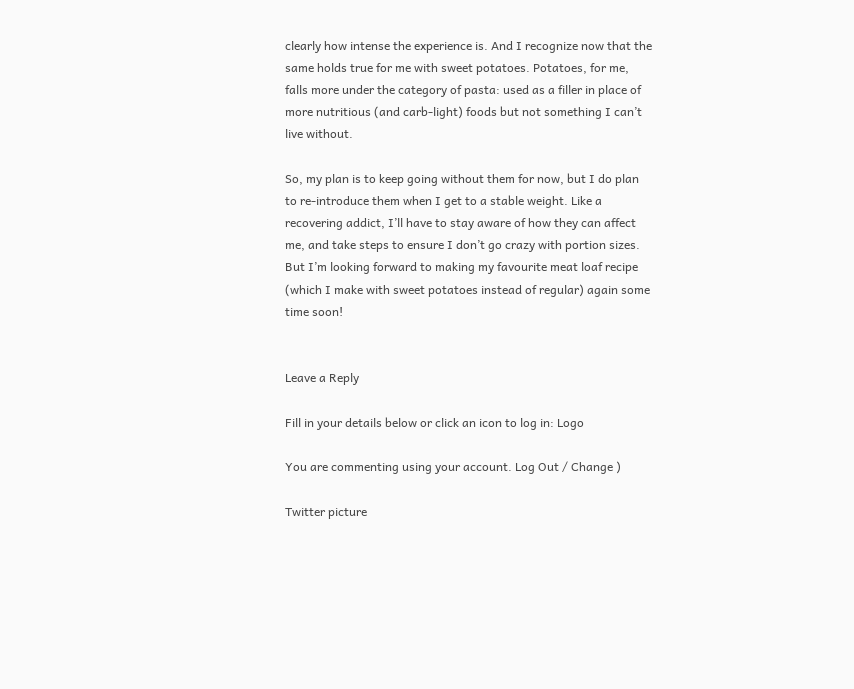clearly how intense the experience is. And I recognize now that the same holds true for me with sweet potatoes. Potatoes, for me, falls more under the category of pasta: used as a filler in place of more nutritious (and carb-light) foods but not something I can’t live without.

So, my plan is to keep going without them for now, but I do plan to re-introduce them when I get to a stable weight. Like a recovering addict, I’ll have to stay aware of how they can affect me, and take steps to ensure I don’t go crazy with portion sizes. But I’m looking forward to making my favourite meat loaf recipe (which I make with sweet potatoes instead of regular) again some time soon!


Leave a Reply

Fill in your details below or click an icon to log in: Logo

You are commenting using your account. Log Out / Change )

Twitter picture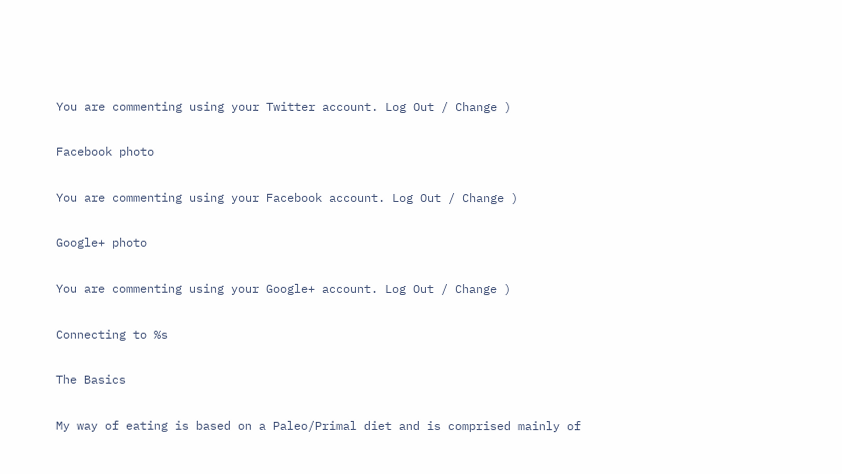You are commenting using your Twitter account. Log Out / Change )

Facebook photo

You are commenting using your Facebook account. Log Out / Change )

Google+ photo

You are commenting using your Google+ account. Log Out / Change )

Connecting to %s

The Basics

My way of eating is based on a Paleo/Primal diet and is comprised mainly of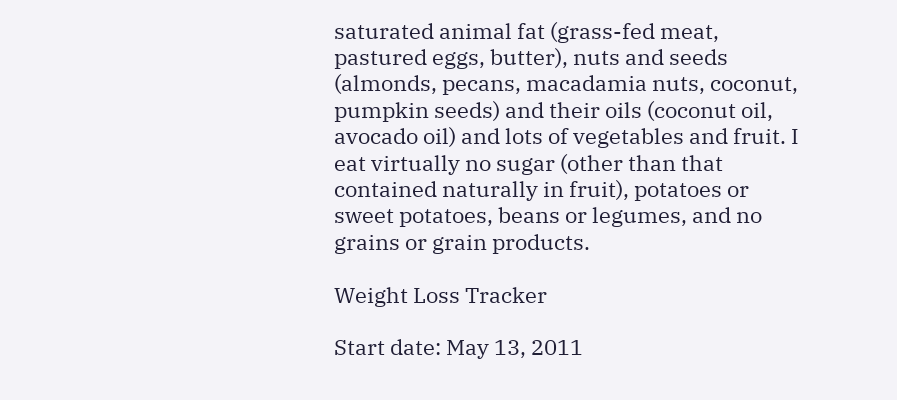saturated animal fat (grass-fed meat, pastured eggs, butter), nuts and seeds (almonds, pecans, macadamia nuts, coconut, pumpkin seeds) and their oils (coconut oil, avocado oil) and lots of vegetables and fruit. I eat virtually no sugar (other than that contained naturally in fruit), potatoes or sweet potatoes, beans or legumes, and no grains or grain products.

Weight Loss Tracker

Start date: May 13, 2011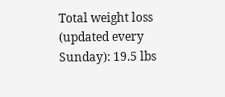Total weight loss (updated every Sunday): 19.5 lbs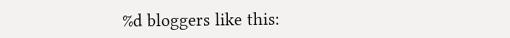%d bloggers like this: